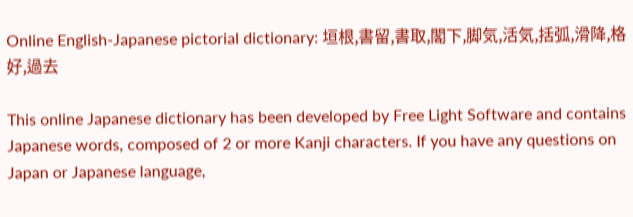Online English-Japanese pictorial dictionary: 垣根,書留,書取,閣下,脚気,活気,括弧,滑降,格好,過去

This online Japanese dictionary has been developed by Free Light Software and contains Japanese words, composed of 2 or more Kanji characters. If you have any questions on Japan or Japanese language,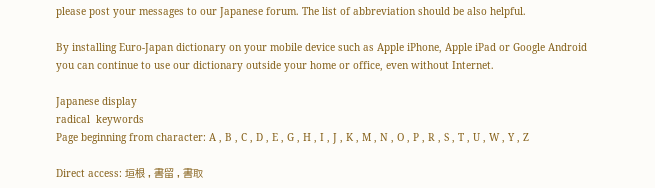please post your messages to our Japanese forum. The list of abbreviation should be also helpful.

By installing Euro-Japan dictionary on your mobile device such as Apple iPhone, Apple iPad or Google Android you can continue to use our dictionary outside your home or office, even without Internet.

Japanese display
radical  keywords
Page beginning from character: A , B , C , D , E , G , H , I , J , K , M , N , O , P , R , S , T , U , W , Y , Z

Direct access: 垣根 , 書留 , 書取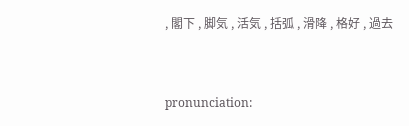, 閣下 , 脚気 , 活気 , 括弧 , 滑降 , 格好 , 過去


pronunciation: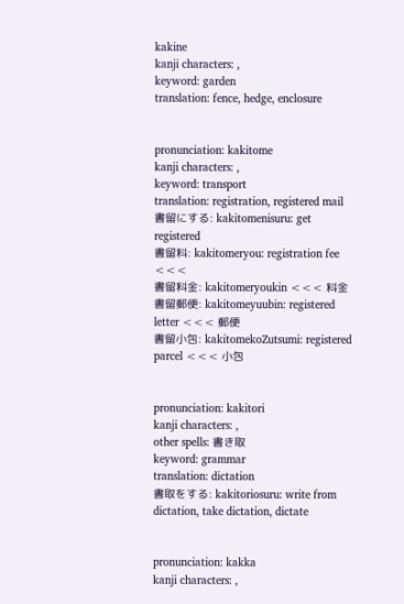kakine
kanji characters: ,
keyword: garden
translation: fence, hedge, enclosure


pronunciation: kakitome
kanji characters: ,
keyword: transport
translation: registration, registered mail
書留にする: kakitomenisuru: get registered
書留料: kakitomeryou: registration fee <<<
書留料金: kakitomeryoukin <<< 料金
書留郵便: kakitomeyuubin: registered letter <<< 郵便
書留小包: kakitomekoZutsumi: registered parcel <<< 小包


pronunciation: kakitori
kanji characters: ,
other spells: 書き取
keyword: grammar
translation: dictation
書取をする: kakitoriosuru: write from dictation, take dictation, dictate


pronunciation: kakka
kanji characters: ,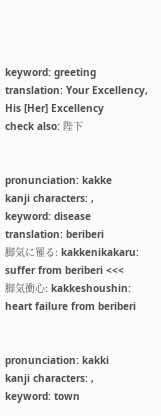keyword: greeting
translation: Your Excellency, His [Her] Excellency
check also: 陛下


pronunciation: kakke
kanji characters: ,
keyword: disease
translation: beriberi
脚気に罹る: kakkenikakaru: suffer from beriberi <<<
脚気衝心: kakkeshoushin: heart failure from beriberi


pronunciation: kakki
kanji characters: ,
keyword: town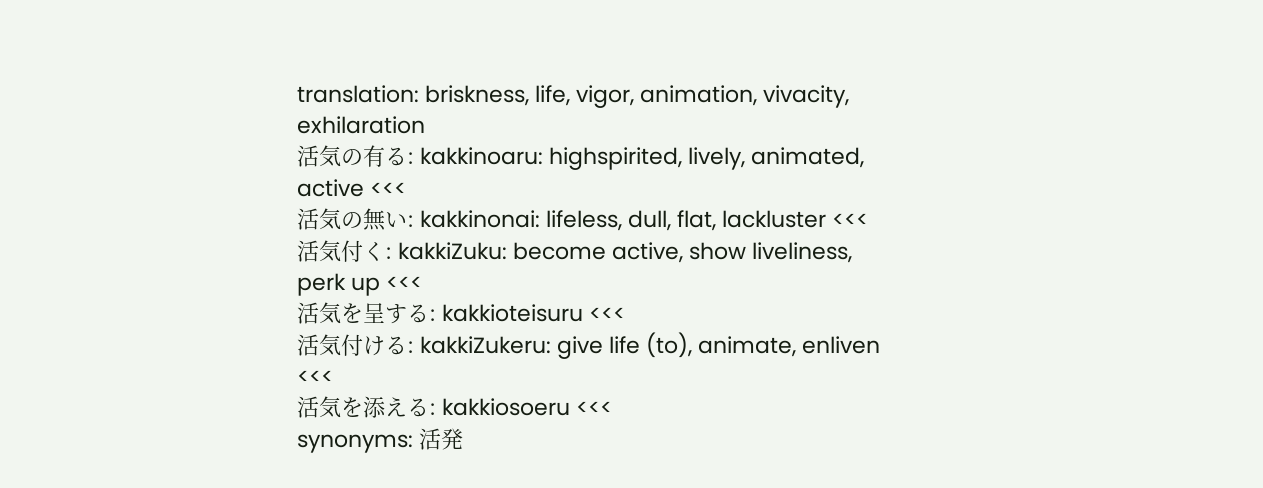translation: briskness, life, vigor, animation, vivacity, exhilaration
活気の有る: kakkinoaru: highspirited, lively, animated, active <<<
活気の無い: kakkinonai: lifeless, dull, flat, lackluster <<<
活気付く: kakkiZuku: become active, show liveliness, perk up <<<
活気を呈する: kakkioteisuru <<<
活気付ける: kakkiZukeru: give life (to), animate, enliven <<<
活気を添える: kakkiosoeru <<<
synonyms: 活発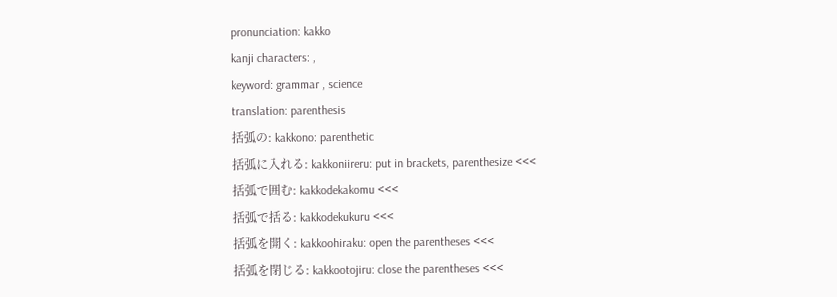pronunciation: kakko
kanji characters: ,
keyword: grammar , science
translation: parenthesis
括弧の: kakkono: parenthetic
括弧に入れる: kakkoniireru: put in brackets, parenthesize <<<
括弧で囲む: kakkodekakomu <<<
括弧で括る: kakkodekukuru <<<
括弧を開く: kakkoohiraku: open the parentheses <<<
括弧を閉じる: kakkootojiru: close the parentheses <<<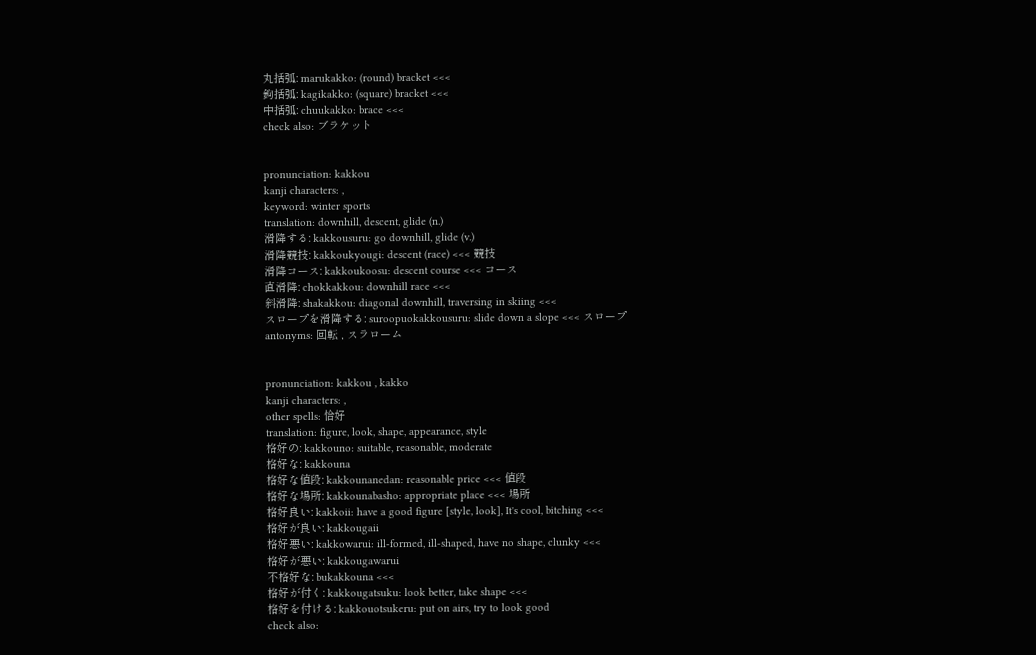丸括弧: marukakko: (round) bracket <<<
鉤括弧: kagikakko: (square) bracket <<<
中括弧: chuukakko: brace <<<
check also: ブラケット


pronunciation: kakkou
kanji characters: ,
keyword: winter sports
translation: downhill, descent, glide (n.)
滑降する: kakkousuru: go downhill, glide (v.)
滑降競技: kakkoukyougi: descent (race) <<< 競技
滑降コース: kakkoukoosu: descent course <<< コース
直滑降: chokkakkou: downhill race <<<
斜滑降: shakakkou: diagonal downhill, traversing in skiing <<<
スロープを滑降する: suroopuokakkousuru: slide down a slope <<< スロープ
antonyms: 回転 , スラローム


pronunciation: kakkou , kakko
kanji characters: ,
other spells: 恰好
translation: figure, look, shape, appearance, style
格好の: kakkouno: suitable, reasonable, moderate
格好な: kakkouna
格好な値段: kakkounanedan: reasonable price <<< 値段
格好な場所: kakkounabasho: appropriate place <<< 場所
格好良い: kakkoii: have a good figure [style, look], It's cool, bitching <<<
格好が良い: kakkougaii
格好悪い: kakkowarui: ill-formed, ill-shaped, have no shape, clunky <<<
格好が悪い: kakkougawarui
不格好な: bukakkouna <<<
格好が付く: kakkougatsuku: look better, take shape <<<
格好を付ける: kakkouotsukeru: put on airs, try to look good
check also: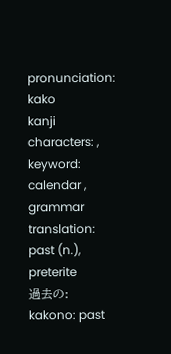pronunciation: kako
kanji characters: ,
keyword: calendar , grammar
translation: past (n.), preterite
過去の: kakono: past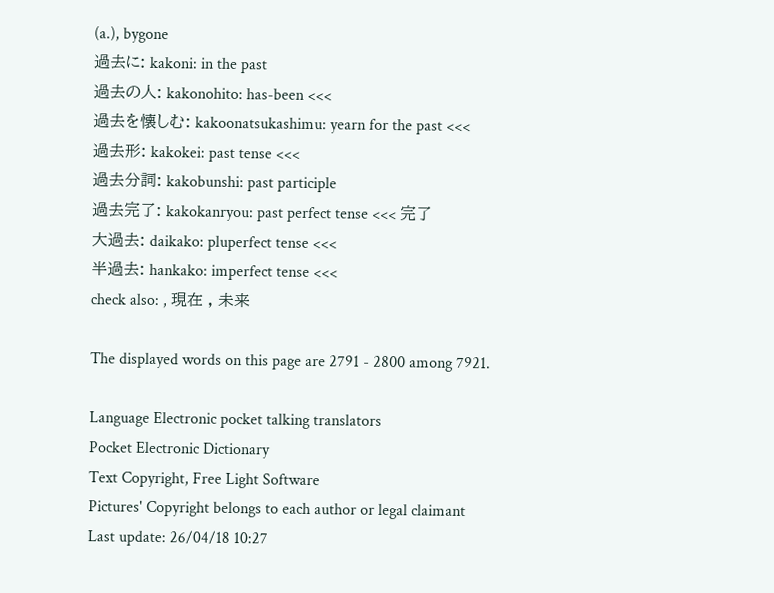(a.), bygone
過去に: kakoni: in the past
過去の人: kakonohito: has-been <<<
過去を懐しむ: kakoonatsukashimu: yearn for the past <<<
過去形: kakokei: past tense <<<
過去分詞: kakobunshi: past participle
過去完了: kakokanryou: past perfect tense <<< 完了
大過去: daikako: pluperfect tense <<<
半過去: hankako: imperfect tense <<<
check also: , 現在 , 未来

The displayed words on this page are 2791 - 2800 among 7921.

Language Electronic pocket talking translators
Pocket Electronic Dictionary
Text Copyright, Free Light Software
Pictures' Copyright belongs to each author or legal claimant
Last update: 26/04/18 10:27